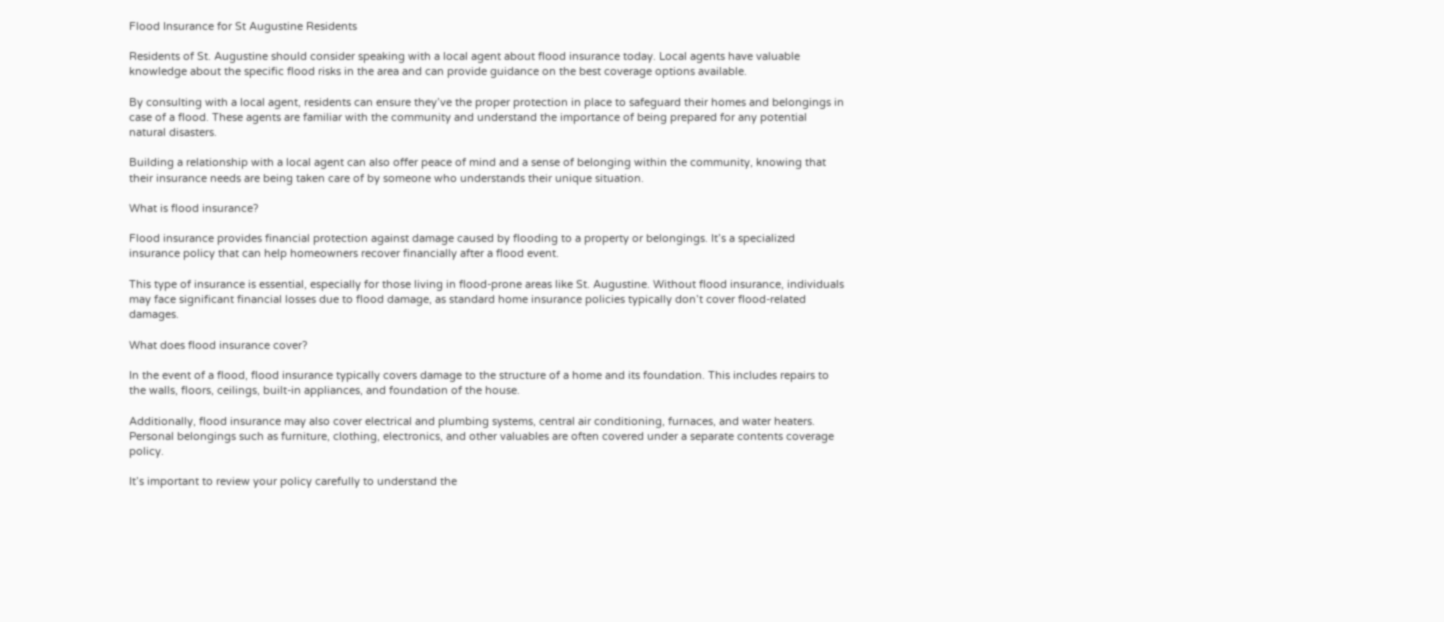Flood Insurance for St Augustine Residents

Residents of St. Augustine should consider speaking with a local agent about flood insurance today. Local agents have valuable knowledge about the specific flood risks in the area and can provide guidance on the best coverage options available.

By consulting with a local agent, residents can ensure they’ve the proper protection in place to safeguard their homes and belongings in case of a flood. These agents are familiar with the community and understand the importance of being prepared for any potential natural disasters.

Building a relationship with a local agent can also offer peace of mind and a sense of belonging within the community, knowing that their insurance needs are being taken care of by someone who understands their unique situation.

What is flood insurance?

Flood insurance provides financial protection against damage caused by flooding to a property or belongings. It’s a specialized insurance policy that can help homeowners recover financially after a flood event.

This type of insurance is essential, especially for those living in flood-prone areas like St. Augustine. Without flood insurance, individuals may face significant financial losses due to flood damage, as standard home insurance policies typically don’t cover flood-related damages.

What does flood insurance cover?

In the event of a flood, flood insurance typically covers damage to the structure of a home and its foundation. This includes repairs to the walls, floors, ceilings, built-in appliances, and foundation of the house.

Additionally, flood insurance may also cover electrical and plumbing systems, central air conditioning, furnaces, and water heaters. Personal belongings such as furniture, clothing, electronics, and other valuables are often covered under a separate contents coverage policy.

It’s important to review your policy carefully to understand the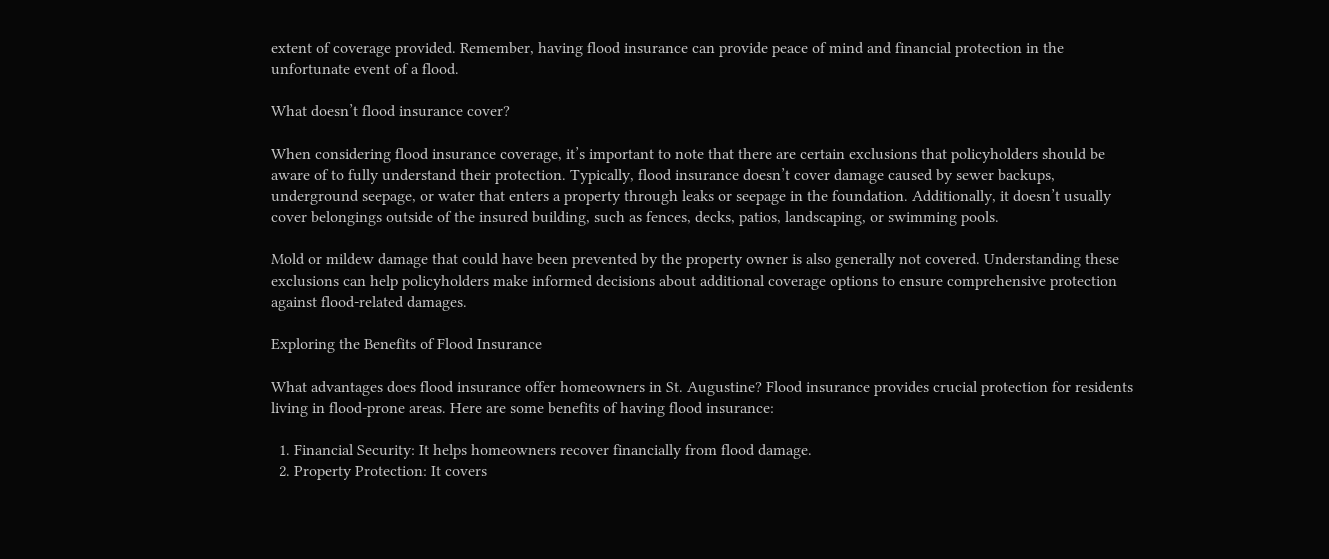extent of coverage provided. Remember, having flood insurance can provide peace of mind and financial protection in the unfortunate event of a flood.

What doesn’t flood insurance cover?

When considering flood insurance coverage, it’s important to note that there are certain exclusions that policyholders should be aware of to fully understand their protection. Typically, flood insurance doesn’t cover damage caused by sewer backups, underground seepage, or water that enters a property through leaks or seepage in the foundation. Additionally, it doesn’t usually cover belongings outside of the insured building, such as fences, decks, patios, landscaping, or swimming pools.

Mold or mildew damage that could have been prevented by the property owner is also generally not covered. Understanding these exclusions can help policyholders make informed decisions about additional coverage options to ensure comprehensive protection against flood-related damages.

Exploring the Benefits of Flood Insurance

What advantages does flood insurance offer homeowners in St. Augustine? Flood insurance provides crucial protection for residents living in flood-prone areas. Here are some benefits of having flood insurance:

  1. Financial Security: It helps homeowners recover financially from flood damage.
  2. Property Protection: It covers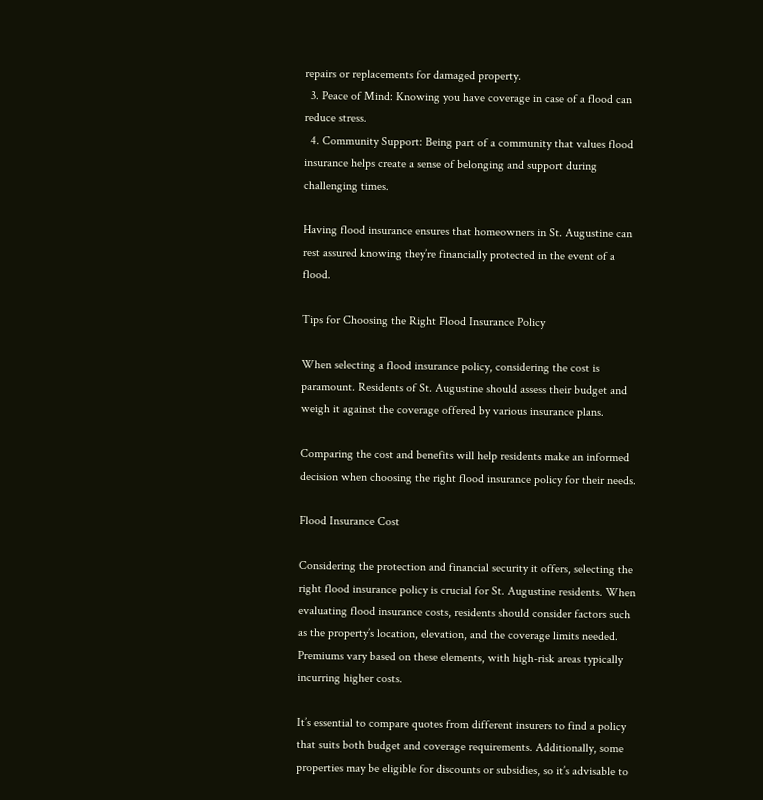repairs or replacements for damaged property.
  3. Peace of Mind: Knowing you have coverage in case of a flood can reduce stress.
  4. Community Support: Being part of a community that values flood insurance helps create a sense of belonging and support during challenging times.

Having flood insurance ensures that homeowners in St. Augustine can rest assured knowing they’re financially protected in the event of a flood.

Tips for Choosing the Right Flood Insurance Policy

When selecting a flood insurance policy, considering the cost is paramount. Residents of St. Augustine should assess their budget and weigh it against the coverage offered by various insurance plans.

Comparing the cost and benefits will help residents make an informed decision when choosing the right flood insurance policy for their needs.

Flood Insurance Cost

Considering the protection and financial security it offers, selecting the right flood insurance policy is crucial for St. Augustine residents. When evaluating flood insurance costs, residents should consider factors such as the property’s location, elevation, and the coverage limits needed. Premiums vary based on these elements, with high-risk areas typically incurring higher costs.

It’s essential to compare quotes from different insurers to find a policy that suits both budget and coverage requirements. Additionally, some properties may be eligible for discounts or subsidies, so it’s advisable to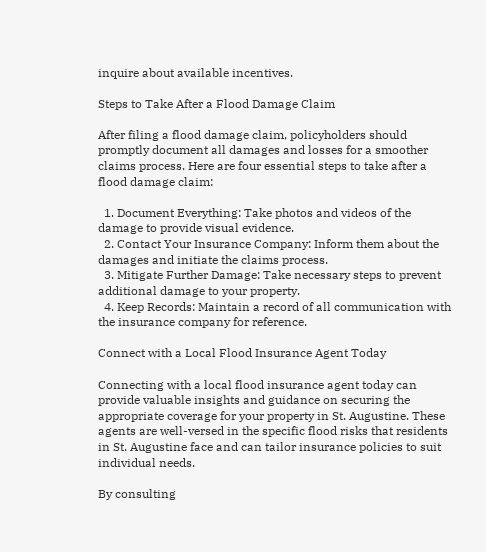inquire about available incentives.

Steps to Take After a Flood Damage Claim

After filing a flood damage claim, policyholders should promptly document all damages and losses for a smoother claims process. Here are four essential steps to take after a flood damage claim:

  1. Document Everything: Take photos and videos of the damage to provide visual evidence.
  2. Contact Your Insurance Company: Inform them about the damages and initiate the claims process.
  3. Mitigate Further Damage: Take necessary steps to prevent additional damage to your property.
  4. Keep Records: Maintain a record of all communication with the insurance company for reference.

Connect with a Local Flood Insurance Agent Today

Connecting with a local flood insurance agent today can provide valuable insights and guidance on securing the appropriate coverage for your property in St. Augustine. These agents are well-versed in the specific flood risks that residents in St. Augustine face and can tailor insurance policies to suit individual needs.

By consulting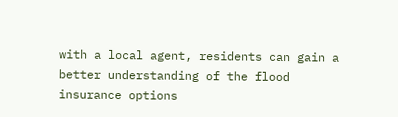with a local agent, residents can gain a better understanding of the flood insurance options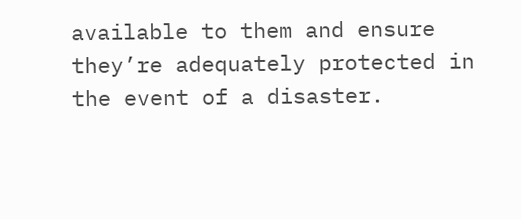available to them and ensure they’re adequately protected in the event of a disaster.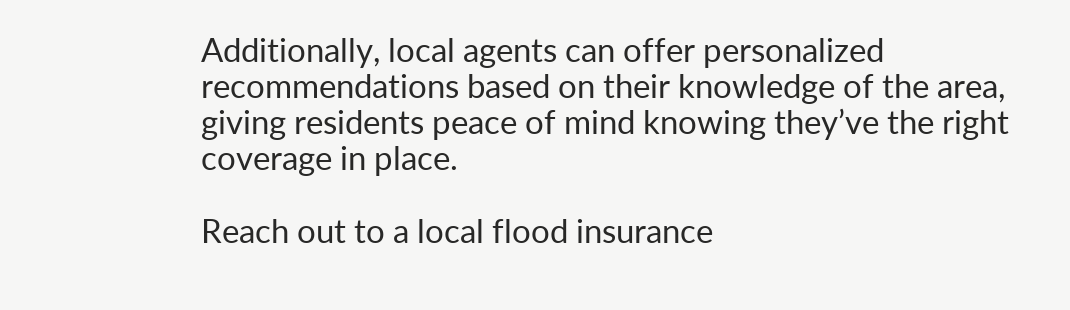Additionally, local agents can offer personalized recommendations based on their knowledge of the area, giving residents peace of mind knowing they’ve the right coverage in place.

Reach out to a local flood insurance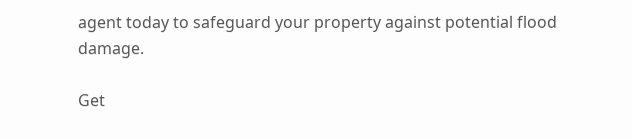agent today to safeguard your property against potential flood damage.

Get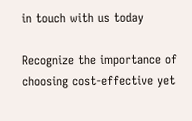in touch with us today

Recognize the importance of choosing cost-effective yet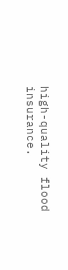high-quality flood insurance.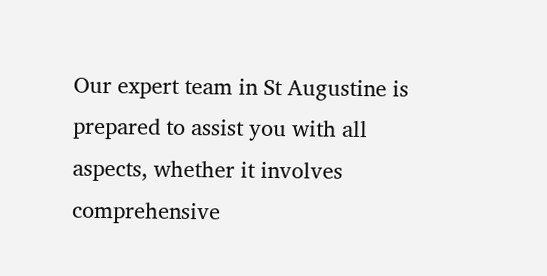Our expert team in St Augustine is prepared to assist you with all aspects, whether it involves comprehensive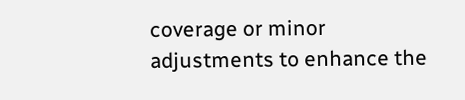coverage or minor adjustments to enhance the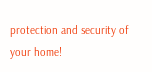protection and security of your home!